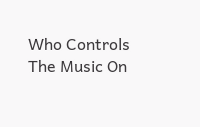Who Controls The Music On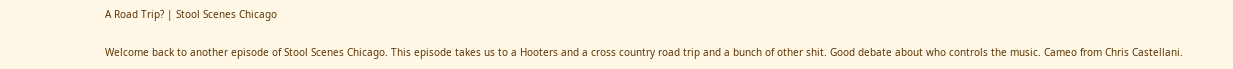A Road Trip? | Stool Scenes Chicago

Welcome back to another episode of Stool Scenes Chicago. This episode takes us to a Hooters and a cross country road trip and a bunch of other shit. Good debate about who controls the music. Cameo from Chris Castellani.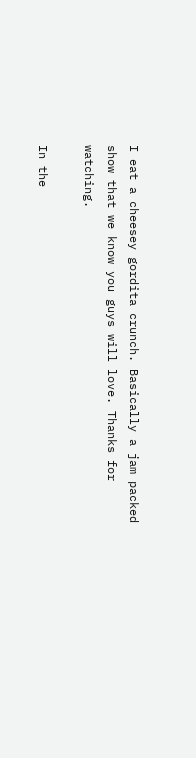I eat a cheesey gordita crunch. Basically a jam packed show that we know you guys will love. Thanks for watching.

In the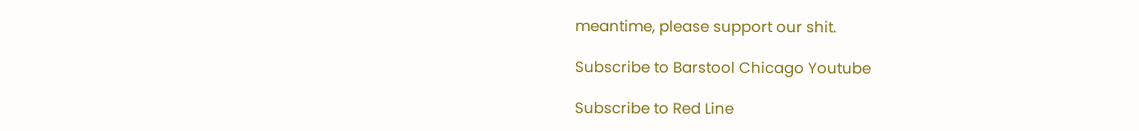meantime, please support our shit.

Subscribe to Barstool Chicago Youtube

Subscribe to Red Line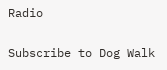Radio

Subscribe to Dog Walk